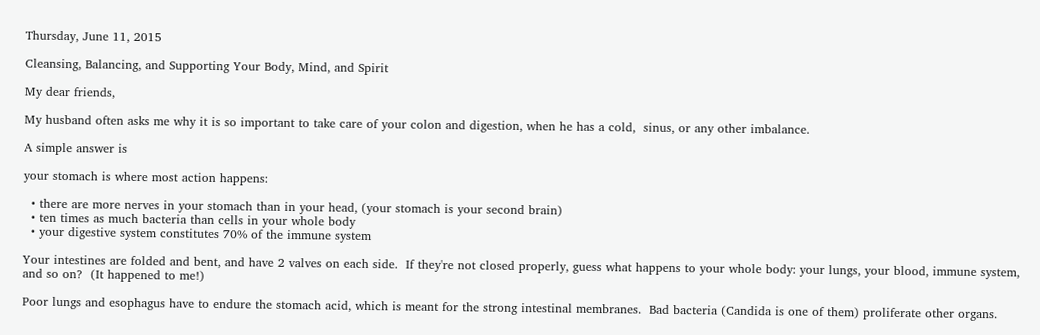Thursday, June 11, 2015

Cleansing, Balancing, and Supporting Your Body, Mind, and Spirit

My dear friends,

My husband often asks me why it is so important to take care of your colon and digestion, when he has a cold,  sinus, or any other imbalance.

A simple answer is

your stomach is where most action happens:

  • there are more nerves in your stomach than in your head, (your stomach is your second brain)
  • ten times as much bacteria than cells in your whole body
  • your digestive system constitutes 70% of the immune system

Your intestines are folded and bent, and have 2 valves on each side.  If they're not closed properly, guess what happens to your whole body: your lungs, your blood, immune system, and so on?  (It happened to me!)

Poor lungs and esophagus have to endure the stomach acid, which is meant for the strong intestinal membranes.  Bad bacteria (Candida is one of them) proliferate other organs.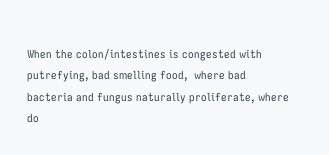When the colon/intestines is congested with putrefying, bad smelling food,  where bad bacteria and fungus naturally proliferate, where do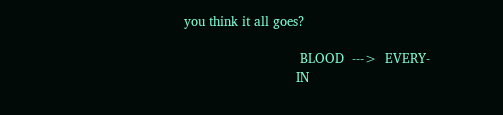you think it all goes?

                             BLOOD  --->  EVERY-
                            IN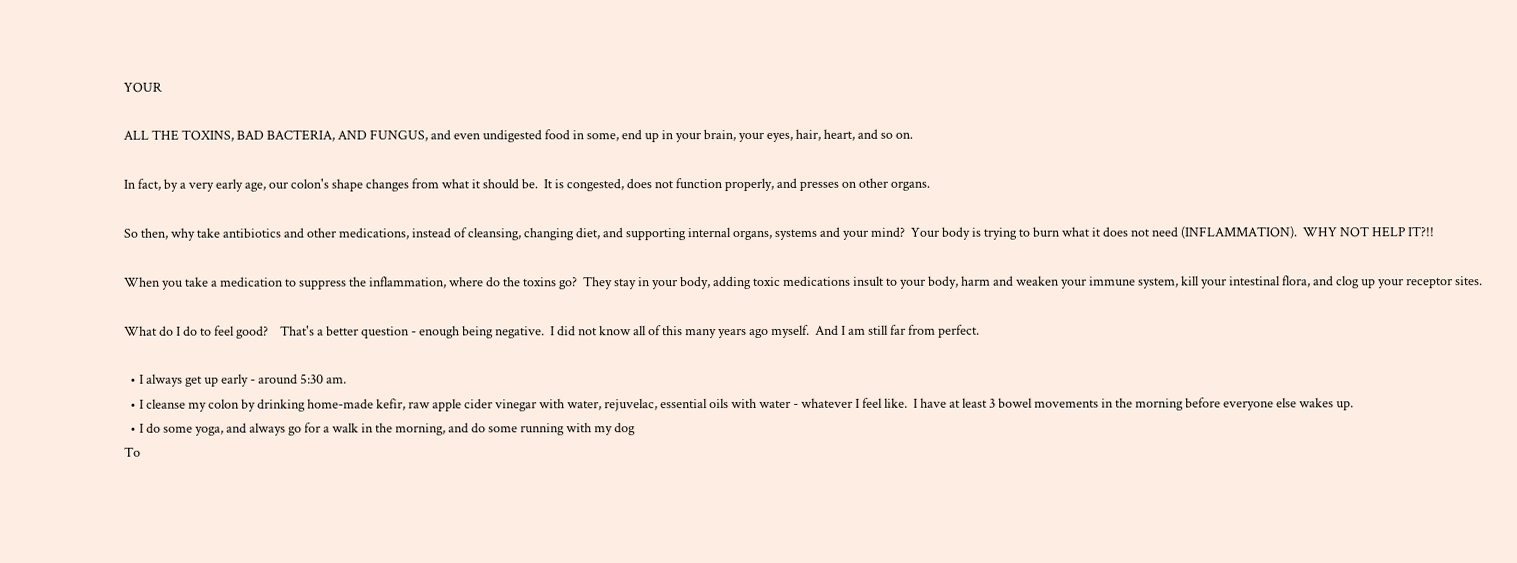YOUR

ALL THE TOXINS, BAD BACTERIA, AND FUNGUS, and even undigested food in some, end up in your brain, your eyes, hair, heart, and so on.

In fact, by a very early age, our colon's shape changes from what it should be.  It is congested, does not function properly, and presses on other organs.

So then, why take antibiotics and other medications, instead of cleansing, changing diet, and supporting internal organs, systems and your mind?  Your body is trying to burn what it does not need (INFLAMMATION).  WHY NOT HELP IT?!!

When you take a medication to suppress the inflammation, where do the toxins go?  They stay in your body, adding toxic medications insult to your body, harm and weaken your immune system, kill your intestinal flora, and clog up your receptor sites.

What do I do to feel good?    That's a better question - enough being negative.  I did not know all of this many years ago myself.  And I am still far from perfect.

  • I always get up early - around 5:30 am.
  • I cleanse my colon by drinking home-made kefir, raw apple cider vinegar with water, rejuvelac, essential oils with water - whatever I feel like.  I have at least 3 bowel movements in the morning before everyone else wakes up.
  • I do some yoga, and always go for a walk in the morning, and do some running with my dog
To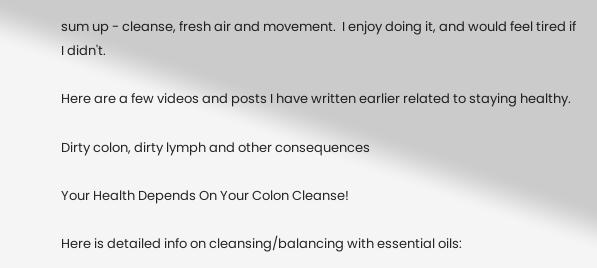sum up - cleanse, fresh air and movement.  I enjoy doing it, and would feel tired if I didn't.

Here are a few videos and posts I have written earlier related to staying healthy.

Dirty colon, dirty lymph and other consequences

Your Health Depends On Your Colon Cleanse!

Here is detailed info on cleansing/balancing with essential oils: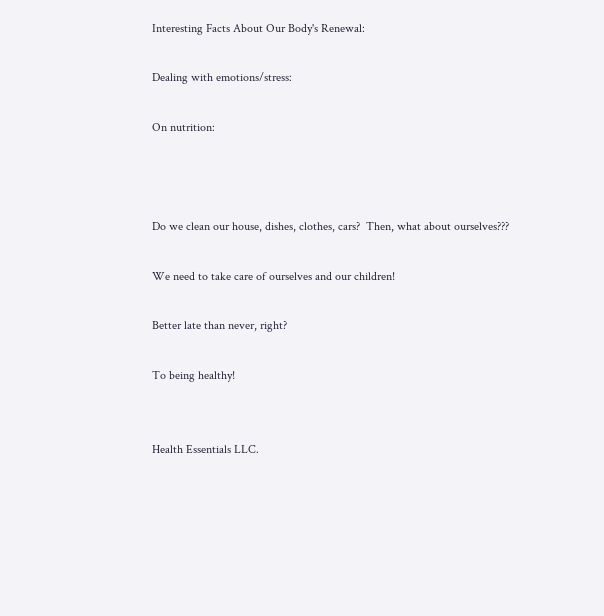Interesting Facts About Our Body's Renewal:

Dealing with emotions/stress:

On nutrition:



Do we clean our house, dishes, clothes, cars?  Then, what about ourselves???

We need to take care of ourselves and our children!

Better late than never, right?

To being healthy!


Health Essentials LLC.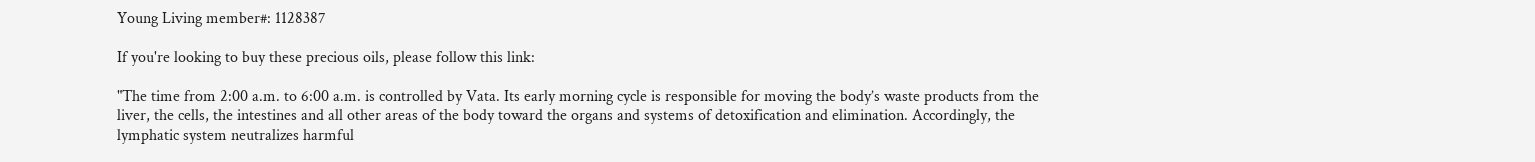Young Living member#: 1128387

If you're looking to buy these precious oils, please follow this link:

"The time from 2:00 a.m. to 6:00 a.m. is controlled by Vata. Its early morning cycle is responsible for moving the body’s waste products from the liver, the cells, the intestines and all other areas of the body toward the organs and systems of detoxification and elimination. Accordingly, the lymphatic system neutralizes harmful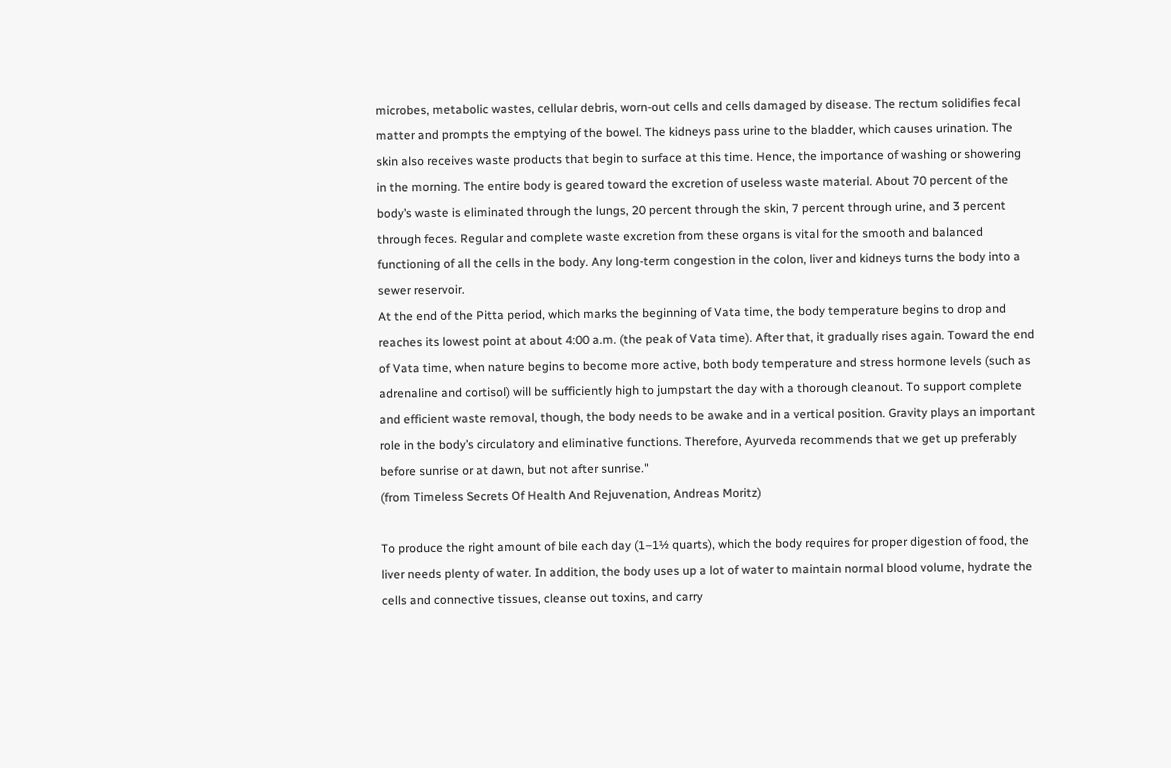microbes, metabolic wastes, cellular debris, worn-out cells and cells damaged by disease. The rectum solidifies fecal matter and prompts the emptying of the bowel. The kidneys pass urine to the bladder, which causes urination. The skin also receives waste products that begin to surface at this time. Hence, the importance of washing or showering in the morning. The entire body is geared toward the excretion of useless waste material. About 70 percent of the body’s waste is eliminated through the lungs, 20 percent through the skin, 7 percent through urine, and 3 percent through feces. Regular and complete waste excretion from these organs is vital for the smooth and balanced functioning of all the cells in the body. Any long-term congestion in the colon, liver and kidneys turns the body into a sewer reservoir.
At the end of the Pitta period, which marks the beginning of Vata time, the body temperature begins to drop and reaches its lowest point at about 4:00 a.m. (the peak of Vata time). After that, it gradually rises again. Toward the end of Vata time, when nature begins to become more active, both body temperature and stress hormone levels (such as adrenaline and cortisol) will be sufficiently high to jumpstart the day with a thorough cleanout. To support complete and efficient waste removal, though, the body needs to be awake and in a vertical position. Gravity plays an important role in the body’s circulatory and eliminative functions. Therefore, Ayurveda recommends that we get up preferably before sunrise or at dawn, but not after sunrise."
(from Timeless Secrets Of Health And Rejuvenation, Andreas Moritz)

To produce the right amount of bile each day (1–1½ quarts), which the body requires for proper digestion of food, the liver needs plenty of water. In addition, the body uses up a lot of water to maintain normal blood volume, hydrate the cells and connective tissues, cleanse out toxins, and carry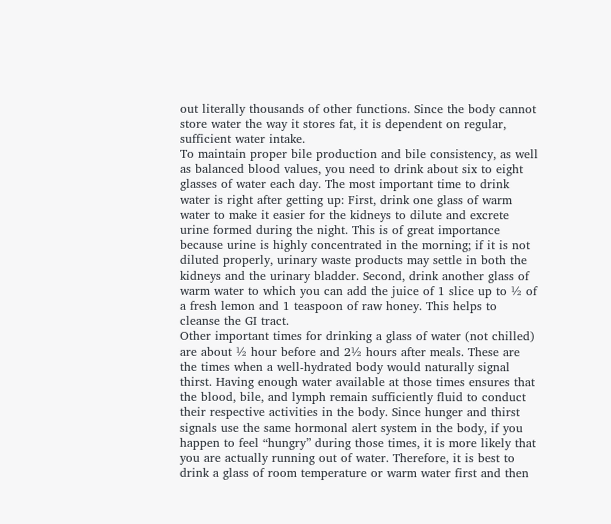out literally thousands of other functions. Since the body cannot store water the way it stores fat, it is dependent on regular, sufficient water intake.
To maintain proper bile production and bile consistency, as well as balanced blood values, you need to drink about six to eight glasses of water each day. The most important time to drink water is right after getting up: First, drink one glass of warm water to make it easier for the kidneys to dilute and excrete urine formed during the night. This is of great importance because urine is highly concentrated in the morning; if it is not diluted properly, urinary waste products may settle in both the kidneys and the urinary bladder. Second, drink another glass of warm water to which you can add the juice of 1 slice up to ½ of a fresh lemon and 1 teaspoon of raw honey. This helps to cleanse the GI tract.
Other important times for drinking a glass of water (not chilled) are about ½ hour before and 2½ hours after meals. These are the times when a well-hydrated body would naturally signal thirst. Having enough water available at those times ensures that the blood, bile, and lymph remain sufficiently fluid to conduct their respective activities in the body. Since hunger and thirst signals use the same hormonal alert system in the body, if you happen to feel “hungry” during those times, it is more likely that you are actually running out of water. Therefore, it is best to drink a glass of room temperature or warm water first and then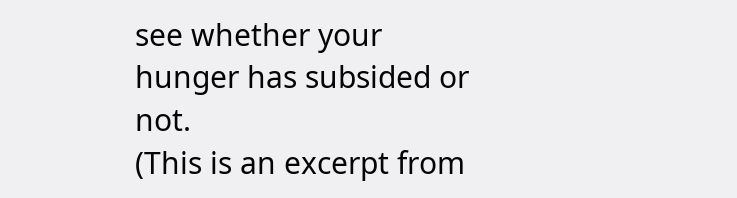see whether your hunger has subsided or not.
(This is an excerpt from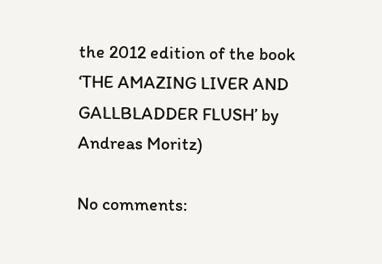the 2012 edition of the book ‘THE AMAZING LIVER AND GALLBLADDER FLUSH’ by Andreas Moritz)

No comments: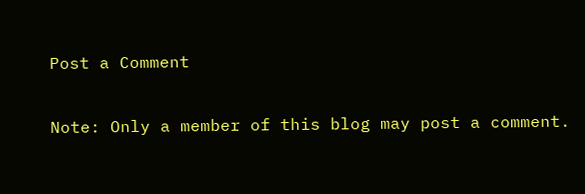Post a Comment

Note: Only a member of this blog may post a comment.